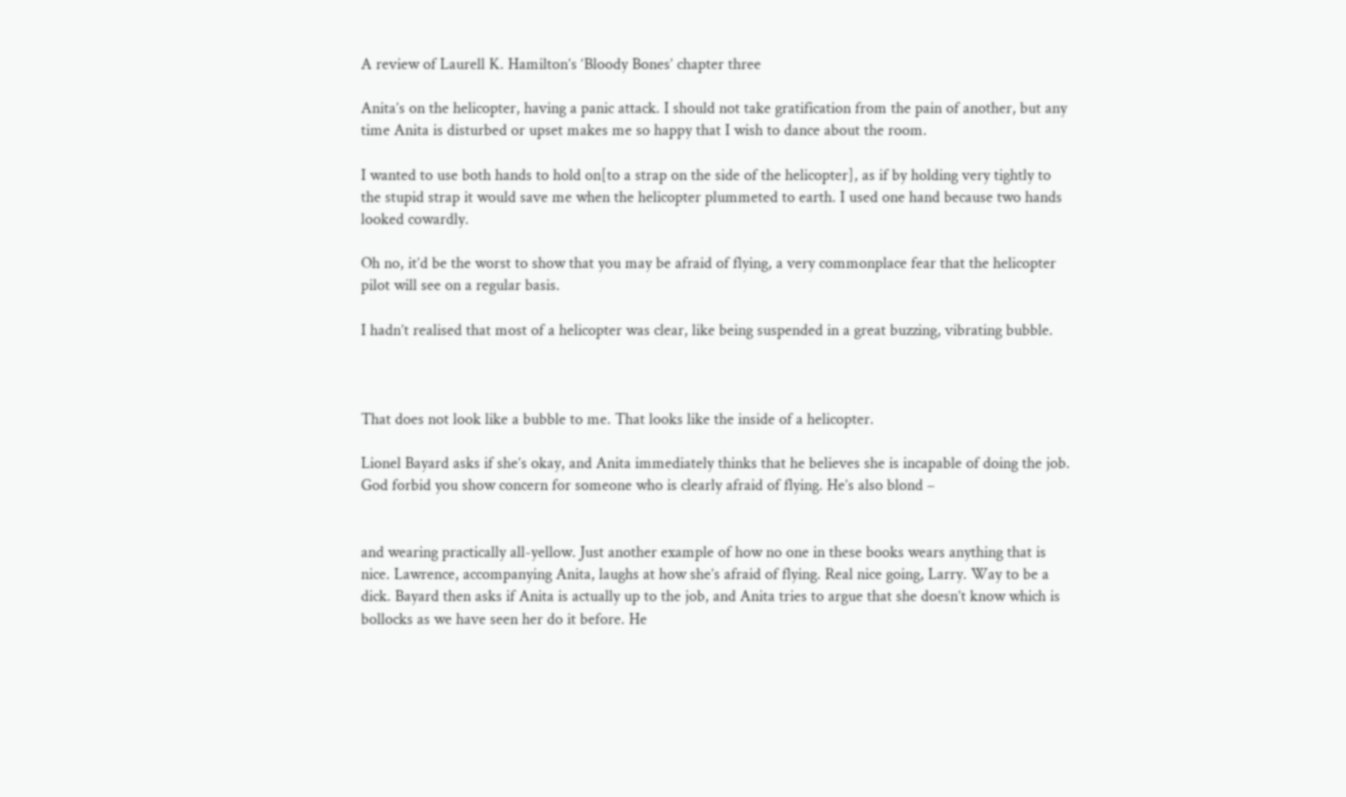A review of Laurell K. Hamilton’s ‘Bloody Bones’ chapter three

Anita’s on the helicopter, having a panic attack. I should not take gratification from the pain of another, but any time Anita is disturbed or upset makes me so happy that I wish to dance about the room.

I wanted to use both hands to hold on[to a strap on the side of the helicopter], as if by holding very tightly to the stupid strap it would save me when the helicopter plummeted to earth. I used one hand because two hands looked cowardly.

Oh no, it’d be the worst to show that you may be afraid of flying, a very commonplace fear that the helicopter pilot will see on a regular basis.

I hadn’t realised that most of a helicopter was clear, like being suspended in a great buzzing, vibrating bubble.



That does not look like a bubble to me. That looks like the inside of a helicopter.

Lionel Bayard asks if she’s okay, and Anita immediately thinks that he believes she is incapable of doing the job. God forbid you show concern for someone who is clearly afraid of flying. He’s also blond –


and wearing practically all-yellow. Just another example of how no one in these books wears anything that is nice. Lawrence, accompanying Anita, laughs at how she’s afraid of flying. Real nice going, Larry. Way to be a dick. Bayard then asks if Anita is actually up to the job, and Anita tries to argue that she doesn’t know which is bollocks as we have seen her do it before. He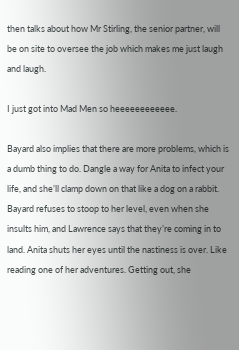then talks about how Mr Stirling, the senior partner, will be on site to oversee the job which makes me just laugh and laugh.

I just got into Mad Men so heeeeeeeeeeee.

Bayard also implies that there are more problems, which is a dumb thing to do. Dangle a way for Anita to infect your life, and she’ll clamp down on that like a dog on a rabbit. Bayard refuses to stoop to her level, even when she insults him, and Lawrence says that they’re coming in to land. Anita shuts her eyes until the nastiness is over. Like reading one of her adventures. Getting out, she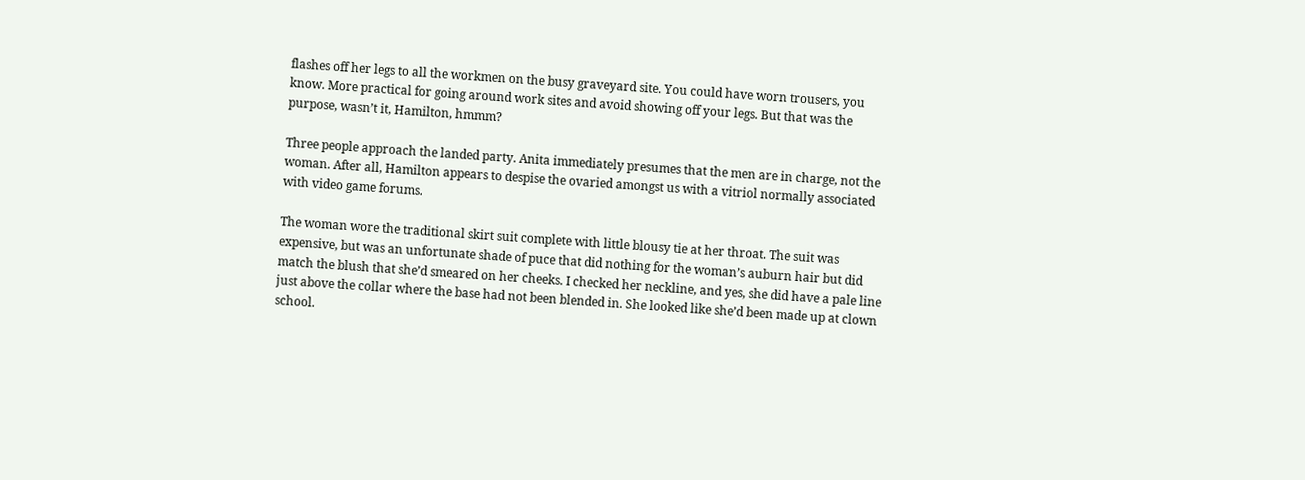flashes off her legs to all the workmen on the busy graveyard site. You could have worn trousers, you know. More practical for going around work sites and avoid showing off your legs. But that was the purpose, wasn’t it, Hamilton, hmmm?

Three people approach the landed party. Anita immediately presumes that the men are in charge, not the woman. After all, Hamilton appears to despise the ovaried amongst us with a vitriol normally associated with video game forums.

The woman wore the traditional skirt suit complete with little blousy tie at her throat. The suit was expensive, but was an unfortunate shade of puce that did nothing for the woman’s auburn hair but did match the blush that she’d smeared on her cheeks. I checked her neckline, and yes, she did have a pale line just above the collar where the base had not been blended in. She looked like she’d been made up at clown school.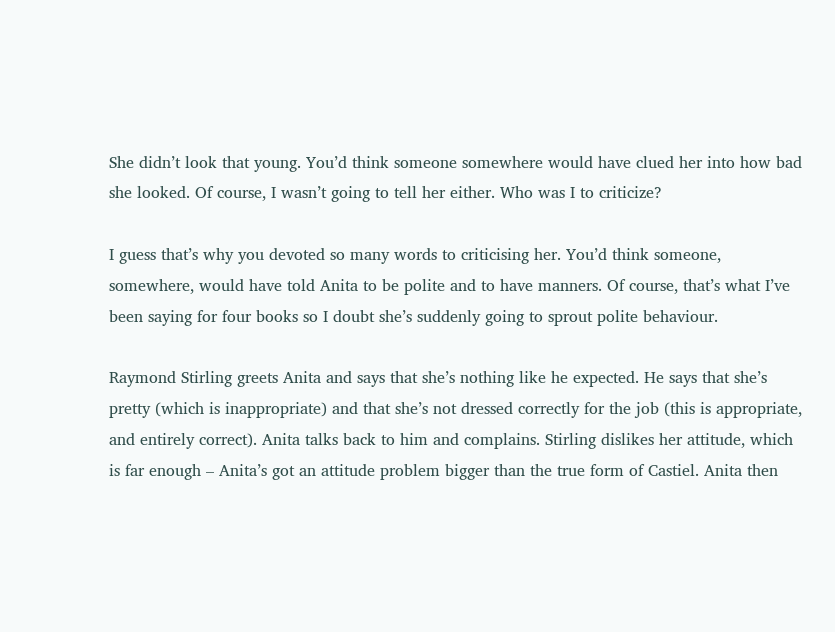She didn’t look that young. You’d think someone somewhere would have clued her into how bad she looked. Of course, I wasn’t going to tell her either. Who was I to criticize?

I guess that’s why you devoted so many words to criticising her. You’d think someone, somewhere, would have told Anita to be polite and to have manners. Of course, that’s what I’ve been saying for four books so I doubt she’s suddenly going to sprout polite behaviour.

Raymond Stirling greets Anita and says that she’s nothing like he expected. He says that she’s pretty (which is inappropriate) and that she’s not dressed correctly for the job (this is appropriate, and entirely correct). Anita talks back to him and complains. Stirling dislikes her attitude, which is far enough – Anita’s got an attitude problem bigger than the true form of Castiel. Anita then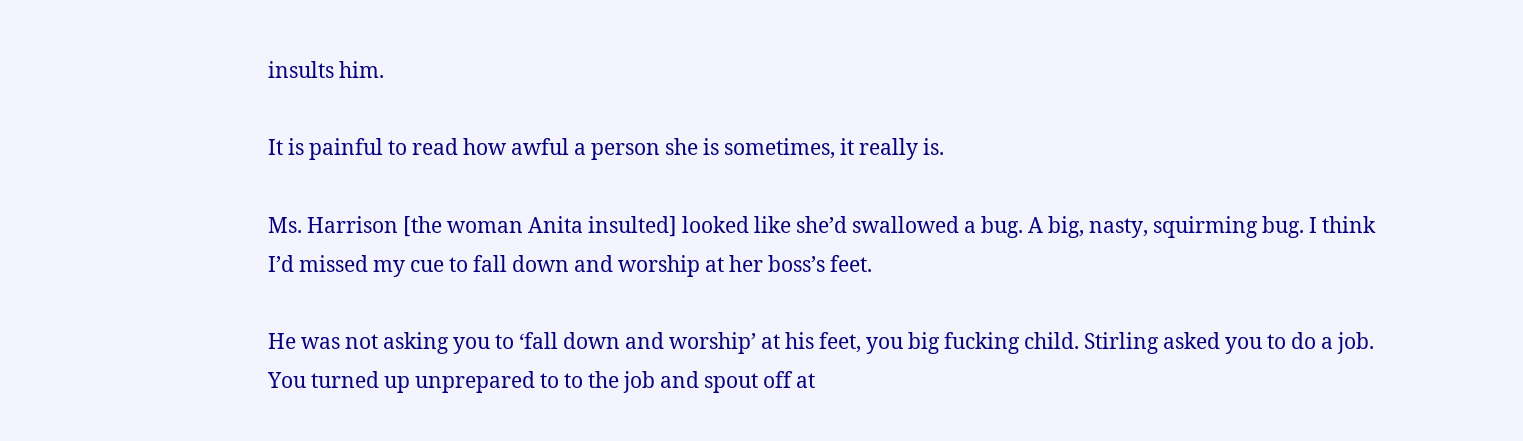insults him.

It is painful to read how awful a person she is sometimes, it really is.

Ms. Harrison [the woman Anita insulted] looked like she’d swallowed a bug. A big, nasty, squirming bug. I think I’d missed my cue to fall down and worship at her boss’s feet.

He was not asking you to ‘fall down and worship’ at his feet, you big fucking child. Stirling asked you to do a job. You turned up unprepared to to the job and spout off at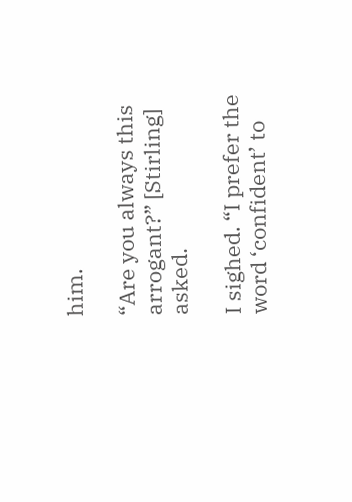him.

“Are you always this arrogant?” [Stirling] asked.

I sighed. “I prefer the word ‘confident’ to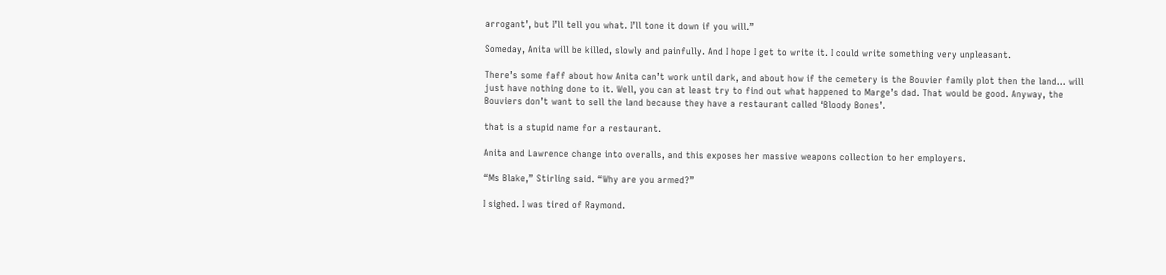arrogant’, but I’ll tell you what. I’ll tone it down if you will.”

Someday, Anita will be killed, slowly and painfully. And I hope I get to write it. I could write something very unpleasant.

There’s some faff about how Anita can’t work until dark, and about how if the cemetery is the Bouvier family plot then the land… will just have nothing done to it. Well, you can at least try to find out what happened to Marge’s dad. That would be good. Anyway, the Bouviers don’t want to sell the land because they have a restaurant called ‘Bloody Bones’.

that is a stupid name for a restaurant.

Anita and Lawrence change into overalls, and this exposes her massive weapons collection to her employers.

“Ms Blake,” Stirling said. “Why are you armed?”

I sighed. I was tired of Raymond.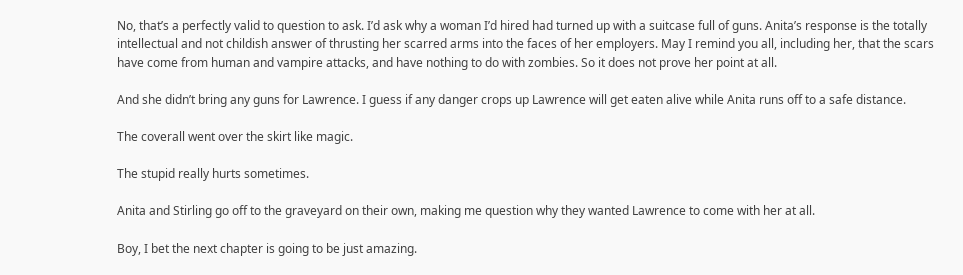No, that’s a perfectly valid to question to ask. I’d ask why a woman I’d hired had turned up with a suitcase full of guns. Anita’s response is the totally intellectual and not childish answer of thrusting her scarred arms into the faces of her employers. May I remind you all, including her, that the scars have come from human and vampire attacks, and have nothing to do with zombies. So it does not prove her point at all.

And she didn’t bring any guns for Lawrence. I guess if any danger crops up Lawrence will get eaten alive while Anita runs off to a safe distance.

The coverall went over the skirt like magic.

The stupid really hurts sometimes.

Anita and Stirling go off to the graveyard on their own, making me question why they wanted Lawrence to come with her at all.

Boy, I bet the next chapter is going to be just amazing.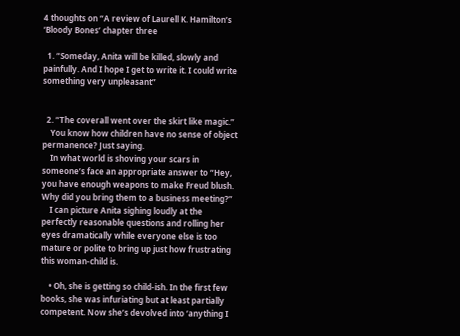4 thoughts on “A review of Laurell K. Hamilton’s ‘Bloody Bones’ chapter three

  1. “Someday, Anita will be killed, slowly and painfully. And I hope I get to write it. I could write something very unpleasant”


  2. “The coverall went over the skirt like magic.”
    You know how children have no sense of object permanence? Just saying.
    In what world is shoving your scars in someone’s face an appropriate answer to “Hey, you have enough weapons to make Freud blush. Why did you bring them to a business meeting?”
    I can picture Anita sighing loudly at the perfectly reasonable questions and rolling her eyes dramatically while everyone else is too mature or polite to bring up just how frustrating this woman-child is.

    • Oh, she is getting so child-ish. In the first few books, she was infuriating but at least partially competent. Now she’s devolved into ‘anything I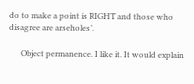do to make a point is RIGHT and those who disagree are arseholes’.

      Object permanence. I like it. It would explain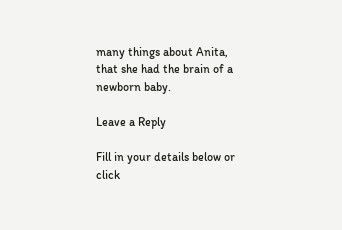many things about Anita, that she had the brain of a newborn baby.

Leave a Reply

Fill in your details below or click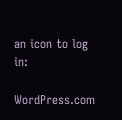an icon to log in:

WordPress.com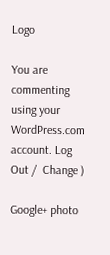Logo

You are commenting using your WordPress.com account. Log Out /  Change )

Google+ photo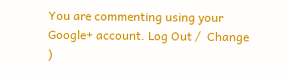You are commenting using your Google+ account. Log Out /  Change )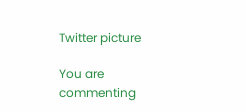Twitter picture

You are commenting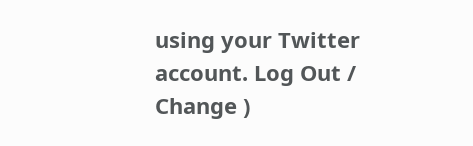using your Twitter account. Log Out /  Change )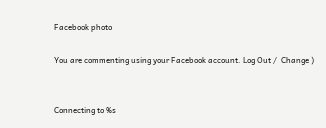Facebook photo

You are commenting using your Facebook account. Log Out /  Change )


Connecting to %s